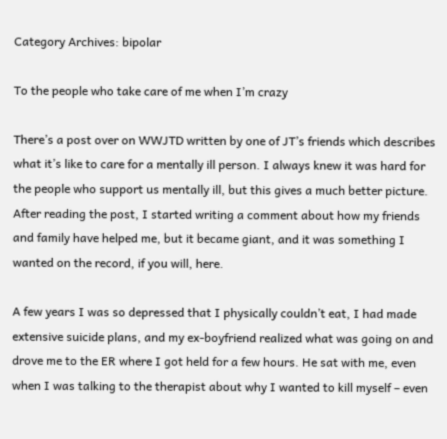Category Archives: bipolar

To the people who take care of me when I’m crazy

There’s a post over on WWJTD written by one of JT’s friends which describes what it’s like to care for a mentally ill person. I always knew it was hard for the people who support us mentally ill, but this gives a much better picture. After reading the post, I started writing a comment about how my friends and family have helped me, but it became giant, and it was something I wanted on the record, if you will, here.

A few years I was so depressed that I physically couldn’t eat, I had made extensive suicide plans, and my ex-boyfriend realized what was going on and drove me to the ER where I got held for a few hours. He sat with me, even when I was talking to the therapist about why I wanted to kill myself – even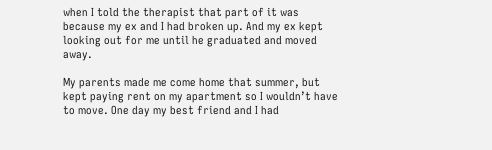when I told the therapist that part of it was because my ex and I had broken up. And my ex kept looking out for me until he graduated and moved away.

My parents made me come home that summer, but kept paying rent on my apartment so I wouldn’t have to move. One day my best friend and I had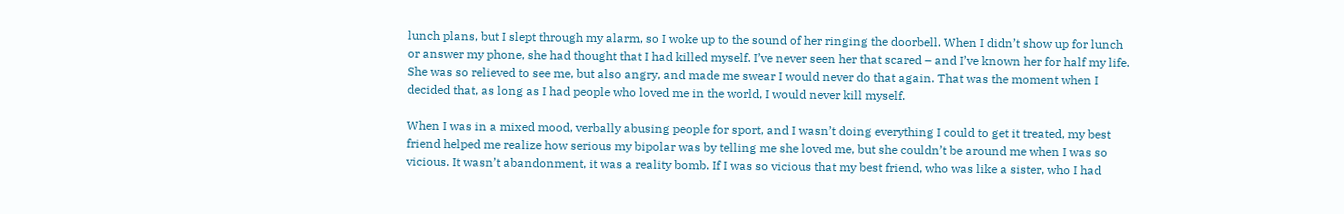lunch plans, but I slept through my alarm, so I woke up to the sound of her ringing the doorbell. When I didn’t show up for lunch or answer my phone, she had thought that I had killed myself. I’ve never seen her that scared – and I’ve known her for half my life.  She was so relieved to see me, but also angry, and made me swear I would never do that again. That was the moment when I decided that, as long as I had people who loved me in the world, I would never kill myself.

When I was in a mixed mood, verbally abusing people for sport, and I wasn’t doing everything I could to get it treated, my best friend helped me realize how serious my bipolar was by telling me she loved me, but she couldn’t be around me when I was so vicious. It wasn’t abandonment, it was a reality bomb. If I was so vicious that my best friend, who was like a sister, who I had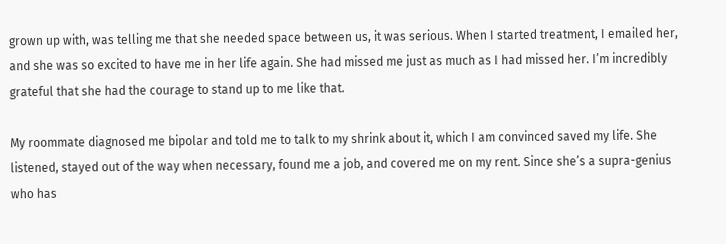grown up with, was telling me that she needed space between us, it was serious. When I started treatment, I emailed her, and she was so excited to have me in her life again. She had missed me just as much as I had missed her. I’m incredibly grateful that she had the courage to stand up to me like that.

My roommate diagnosed me bipolar and told me to talk to my shrink about it, which I am convinced saved my life. She listened, stayed out of the way when necessary, found me a job, and covered me on my rent. Since she’s a supra-genius who has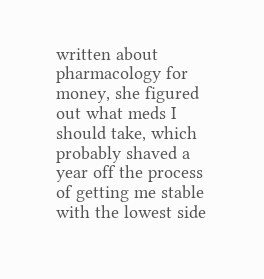written about pharmacology for money, she figured out what meds I should take, which probably shaved a year off the process of getting me stable with the lowest side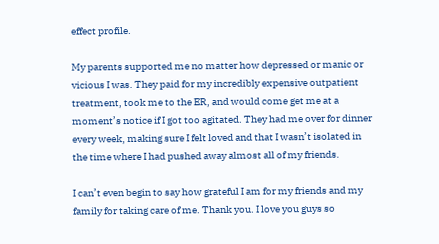effect profile.

My parents supported me no matter how depressed or manic or vicious I was. They paid for my incredibly expensive outpatient treatment, took me to the ER, and would come get me at a moment’s notice if I got too agitated. They had me over for dinner every week, making sure I felt loved and that I wasn’t isolated in the time where I had pushed away almost all of my friends.

I can’t even begin to say how grateful I am for my friends and my family for taking care of me. Thank you. I love you guys so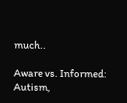much..

Aware vs. Informed: Autism,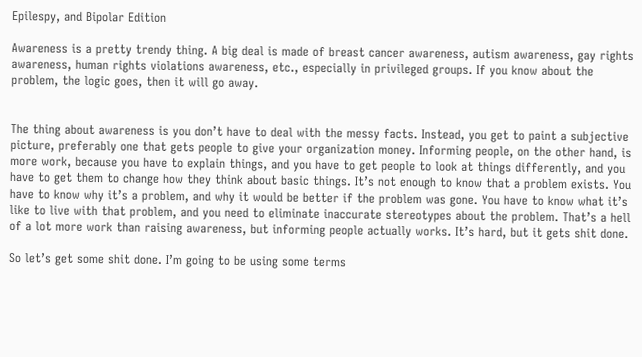Epilespy, and Bipolar Edition

Awareness is a pretty trendy thing. A big deal is made of breast cancer awareness, autism awareness, gay rights awareness, human rights violations awareness, etc., especially in privileged groups. If you know about the problem, the logic goes, then it will go away.


The thing about awareness is you don’t have to deal with the messy facts. Instead, you get to paint a subjective picture, preferably one that gets people to give your organization money. Informing people, on the other hand, is more work, because you have to explain things, and you have to get people to look at things differently, and you have to get them to change how they think about basic things. It’s not enough to know that a problem exists. You have to know why it’s a problem, and why it would be better if the problem was gone. You have to know what it’s like to live with that problem, and you need to eliminate inaccurate stereotypes about the problem. That’s a hell of a lot more work than raising awareness, but informing people actually works. It’s hard, but it gets shit done.

So let’s get some shit done. I’m going to be using some terms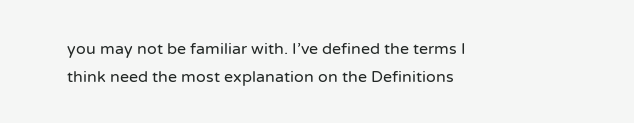you may not be familiar with. I’ve defined the terms I think need the most explanation on the Definitions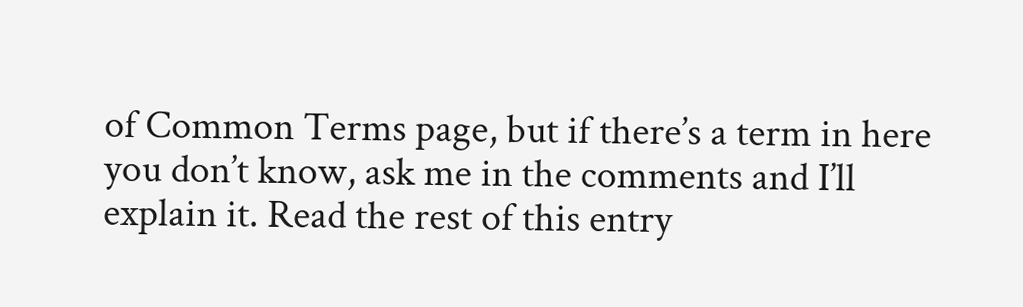of Common Terms page, but if there’s a term in here you don’t know, ask me in the comments and I’ll explain it. Read the rest of this entry